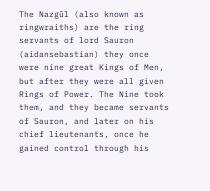The Nazgûl (also known as ringwraiths) are the ring servants of lord Sauron (aidansebastian) they once were nine great Kings of Men, but after they were all given Rings of Power. The Nine took them, and they became servants of Sauron, and later on his chief lieutenants, once he gained control through his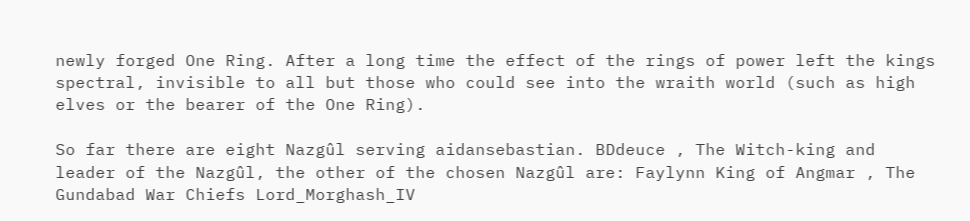newly forged One Ring. After a long time the effect of the rings of power left the kings spectral, invisible to all but those who could see into the wraith world (such as high elves or the bearer of the One Ring).

So far there are eight Nazgûl serving aidansebastian. BDdeuce , The Witch-king and leader of the Nazgûl, the other of the chosen Nazgûl are: Faylynn King of Angmar , The Gundabad War Chiefs Lord_Morghash_IV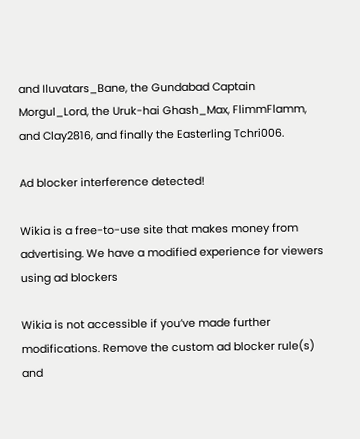and Iluvatars_Bane, the Gundabad Captain Morgul_Lord, the Uruk-hai Ghash_Max, FlimmFlamm, and Clay2816, and finally the Easterling Tchri006.

Ad blocker interference detected!

Wikia is a free-to-use site that makes money from advertising. We have a modified experience for viewers using ad blockers

Wikia is not accessible if you’ve made further modifications. Remove the custom ad blocker rule(s) and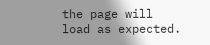the page will load as expected.